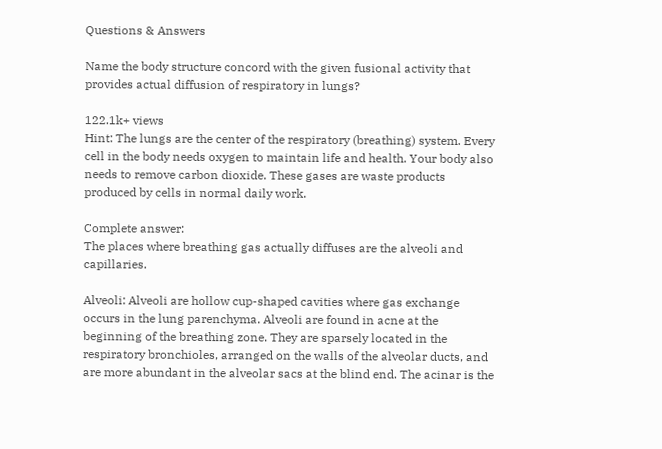Questions & Answers

Name the body structure concord with the given fusional activity that provides actual diffusion of respiratory in lungs?

122.1k+ views
Hint: The lungs are the center of the respiratory (breathing) system. Every cell in the body needs oxygen to maintain life and health. Your body also needs to remove carbon dioxide. These gases are waste products produced by cells in normal daily work.

Complete answer:
The places where breathing gas actually diffuses are the alveoli and capillaries.

Alveoli: Alveoli are hollow cup-shaped cavities where gas exchange occurs in the lung parenchyma. Alveoli are found in acne at the beginning of the breathing zone. They are sparsely located in the respiratory bronchioles, arranged on the walls of the alveolar ducts, and are more abundant in the alveolar sacs at the blind end. The acinar is the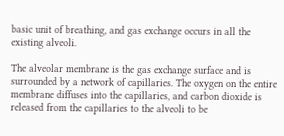basic unit of breathing, and gas exchange occurs in all the existing alveoli.

The alveolar membrane is the gas exchange surface and is surrounded by a network of capillaries. The oxygen on the entire membrane diffuses into the capillaries, and carbon dioxide is released from the capillaries to the alveoli to be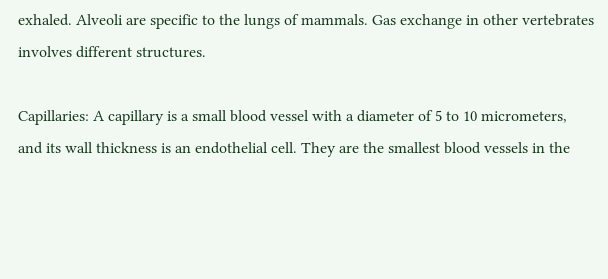exhaled. Alveoli are specific to the lungs of mammals. Gas exchange in other vertebrates involves different structures.

Capillaries: A capillary is a small blood vessel with a diameter of 5 to 10 micrometers, and its wall thickness is an endothelial cell. They are the smallest blood vessels in the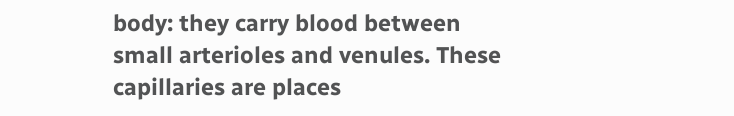body: they carry blood between small arterioles and venules. These capillaries are places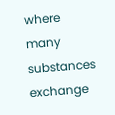where many substances exchange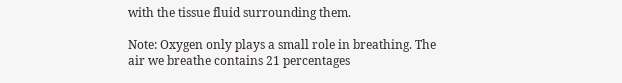with the tissue fluid surrounding them.

Note: Oxygen only plays a small role in breathing. The air we breathe contains 21 percentages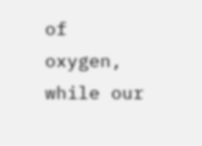of oxygen, while our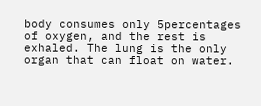body consumes only 5percentages of oxygen, and the rest is exhaled. The lung is the only organ that can float on water.